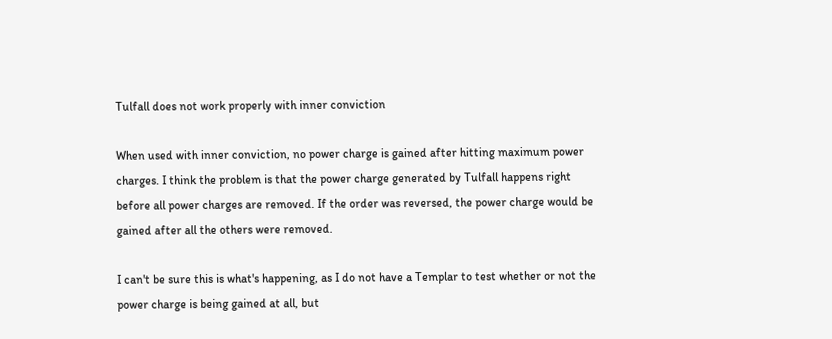Tulfall does not work properly with inner conviction

When used with inner conviction, no power charge is gained after hitting maximum power charges. I think the problem is that the power charge generated by Tulfall happens right before all power charges are removed. If the order was reversed, the power charge would be gained after all the others were removed.

I can't be sure this is what's happening, as I do not have a Templar to test whether or not the power charge is being gained at all, but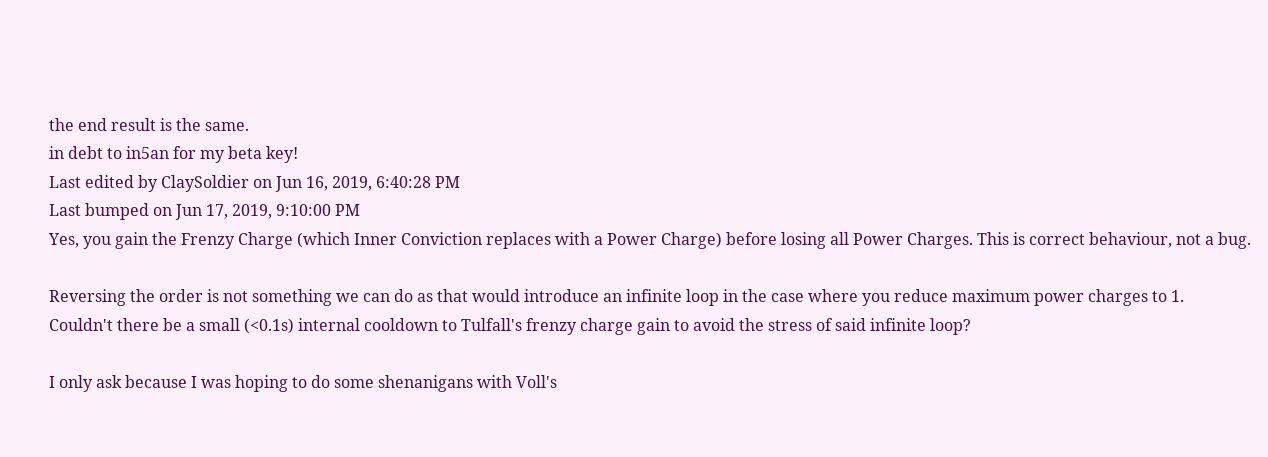the end result is the same.
in debt to in5an for my beta key!
Last edited by ClaySoldier on Jun 16, 2019, 6:40:28 PM
Last bumped on Jun 17, 2019, 9:10:00 PM
Yes, you gain the Frenzy Charge (which Inner Conviction replaces with a Power Charge) before losing all Power Charges. This is correct behaviour, not a bug.

Reversing the order is not something we can do as that would introduce an infinite loop in the case where you reduce maximum power charges to 1.
Couldn't there be a small (<0.1s) internal cooldown to Tulfall's frenzy charge gain to avoid the stress of said infinite loop?

I only ask because I was hoping to do some shenanigans with Voll's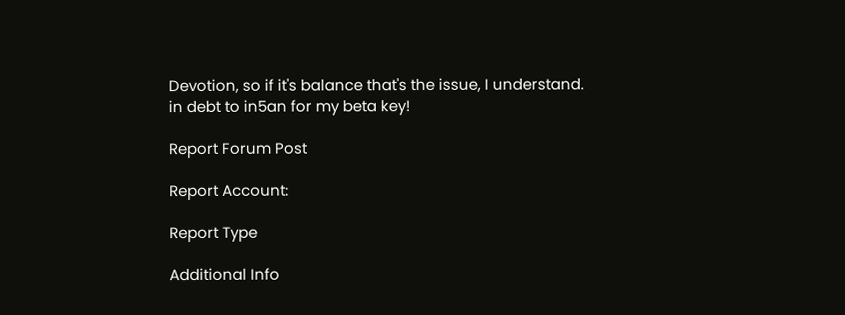Devotion, so if it's balance that's the issue, I understand.
in debt to in5an for my beta key!

Report Forum Post

Report Account:

Report Type

Additional Info